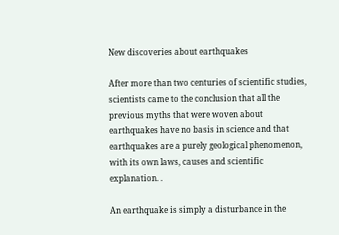New discoveries about earthquakes

After more than two centuries of scientific studies, scientists came to the conclusion that all the previous myths that were woven about earthquakes have no basis in science and that earthquakes are a purely geological phenomenon, with its own laws, causes and scientific explanation. .

An earthquake is simply a disturbance in the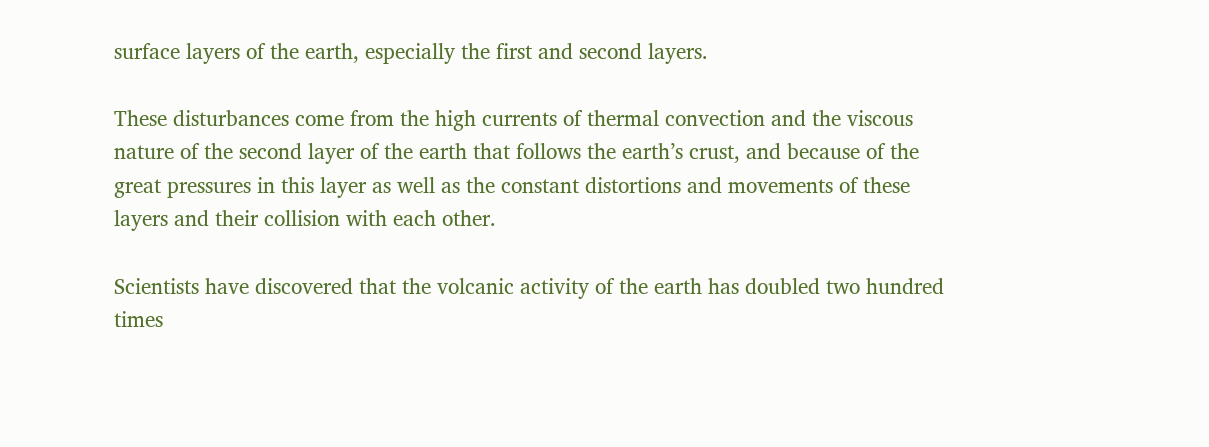surface layers of the earth, especially the first and second layers.

These disturbances come from the high currents of thermal convection and the viscous nature of the second layer of the earth that follows the earth’s crust, and because of the great pressures in this layer as well as the constant distortions and movements of these layers and their collision with each other.

Scientists have discovered that the volcanic activity of the earth has doubled two hundred times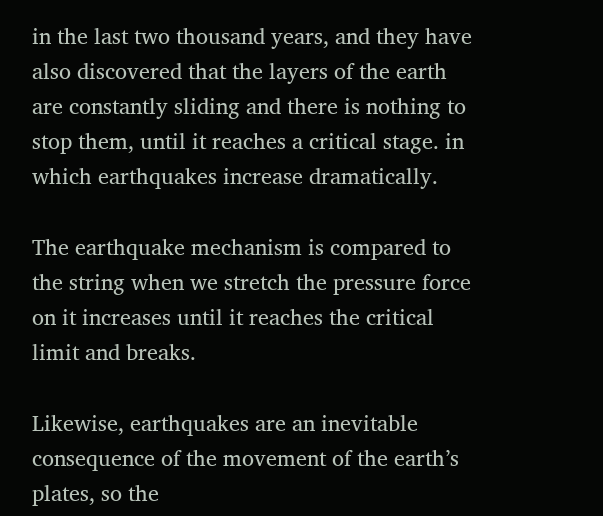in the last two thousand years, and they have also discovered that the layers of the earth are constantly sliding and there is nothing to stop them, until it reaches a critical stage. in which earthquakes increase dramatically.

The earthquake mechanism is compared to the string when we stretch the pressure force on it increases until it reaches the critical limit and breaks.

Likewise, earthquakes are an inevitable consequence of the movement of the earth’s plates, so the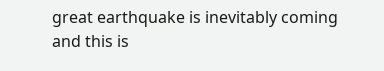great earthquake is inevitably coming and this is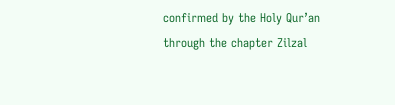confirmed by the Holy Qur’an through the chapter Zilzal